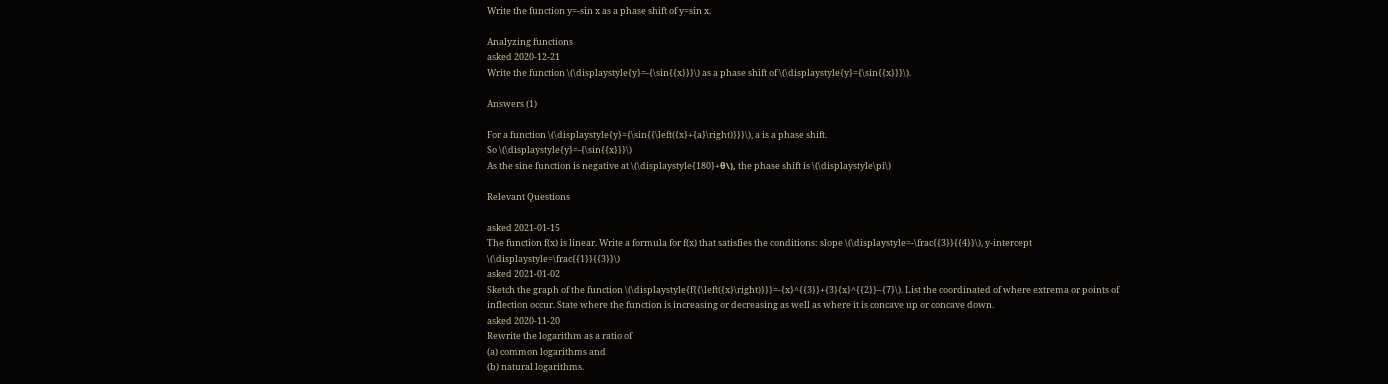Write the function y=-sin x as a phase shift of y=sin x.

Analyzing functions
asked 2020-12-21
Write the function \(\displaystyle{y}=-{\sin{{x}}}\) as a phase shift of \(\displaystyle{y}={\sin{{x}}}\).

Answers (1)

For a function \(\displaystyle{y}={\sin{{\left({x}+{a}\right)}}}\), a is a phase shift.
So \(\displaystyle{y}=-{\sin{{x}}}\)
As the sine function is negative at \(\displaystyle{180}+θ\), the phase shift is \(\displaystyle\pi\)

Relevant Questions

asked 2021-01-15
The function f(x) is linear. Write a formula for f(x) that satisfies the conditions: slope \(\displaystyle=-\frac{{3}}{{4}}\), y-intercept \(\displaystyle=\frac{{1}}{{3}}\)
asked 2021-01-02
Sketch the graph of the function \(\displaystyle{f{{\left({x}\right)}}}=-{x}^{{3}}+{3}{x}^{{2}}–{7}\). List the coordinated of where extrema or points of inflection occur. State where the function is increasing or decreasing as well as where it is concave up or concave down.
asked 2020-11-20
Rewrite the logarithm as a ratio of
(a) common logarithms and
(b) natural logarithms.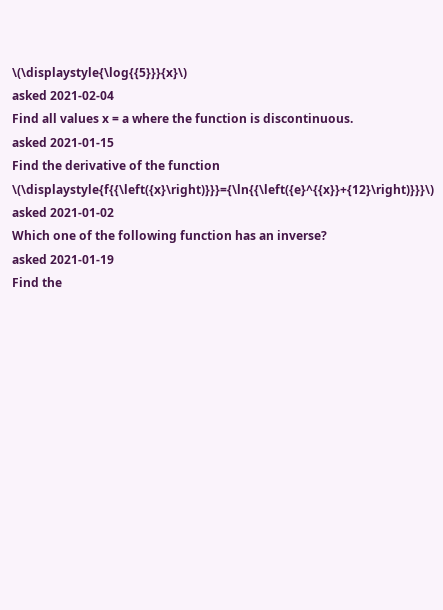\(\displaystyle{\log{{5}}}{x}\)
asked 2021-02-04
Find all values x = a where the function is discontinuous.
asked 2021-01-15
Find the derivative of the function \(\displaystyle{f{{\left({x}\right)}}}={\ln{{\left({e}^{{x}}+{12}\right)}}}\)
asked 2021-01-02
Which one of the following function has an inverse?
asked 2021-01-19
Find the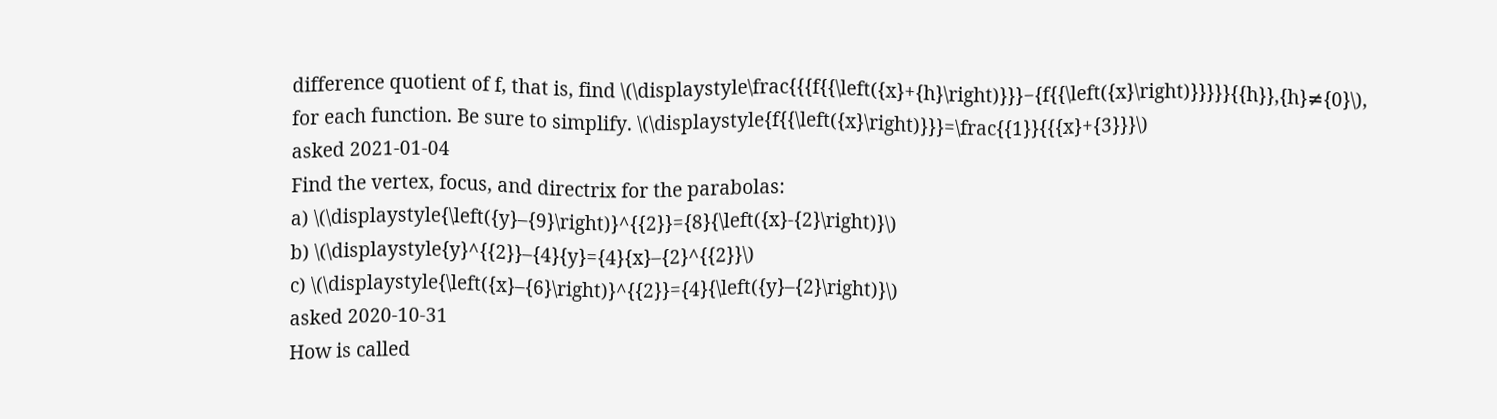difference quotient of f, that is, find \(\displaystyle\frac{{{f{{\left({x}+{h}\right)}}}−{f{{\left({x}\right)}}}}}{{h}},{h}≠{0}\), for each function. Be sure to simplify. \(\displaystyle{f{{\left({x}\right)}}}=\frac{{1}}{{{x}+{3}}}\)
asked 2021-01-04
Find the vertex, focus, and directrix for the parabolas:
a) \(\displaystyle{\left({y}–{9}\right)}^{{2}}={8}{\left({x}-{2}\right)}\)
b) \(\displaystyle{y}^{{2}}–{4}{y}={4}{x}–{2}^{{2}}\)
c) \(\displaystyle{\left({x}–{6}\right)}^{{2}}={4}{\left({y}–{2}\right)}\)
asked 2020-10-31
How is called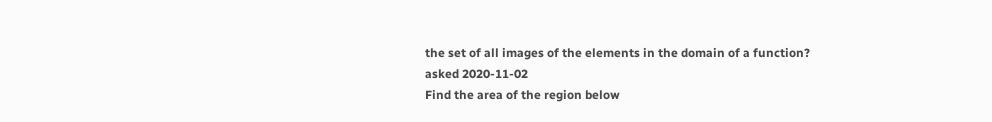the set of all images of the elements in the domain of a function?
asked 2020-11-02
Find the area of the region below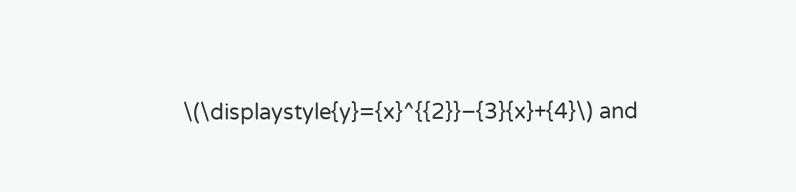\(\displaystyle{y}={x}^{{2}}–{3}{x}+{4}\) and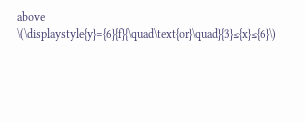above \(\displaystyle{y}={6}{f}{\quad\text{or}\quad}{3}≤{x}≤{6}\)